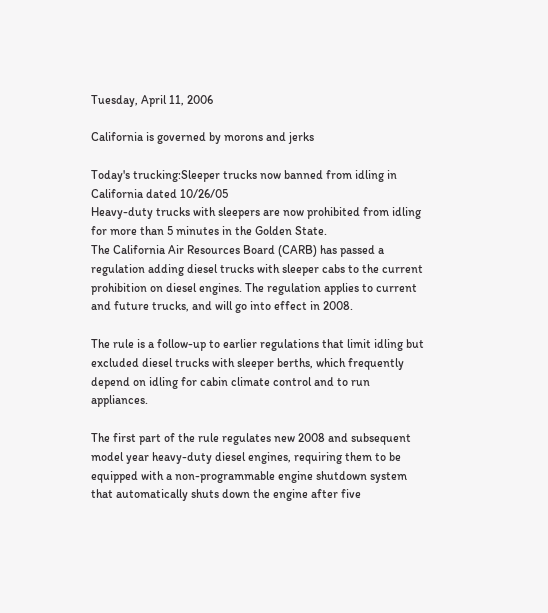Tuesday, April 11, 2006

California is governed by morons and jerks

Today's trucking:Sleeper trucks now banned from idling in California dated 10/26/05
Heavy-duty trucks with sleepers are now prohibited from idling for more than 5 minutes in the Golden State.
The California Air Resources Board (CARB) has passed a regulation adding diesel trucks with sleeper cabs to the current prohibition on diesel engines. The regulation applies to current and future trucks, and will go into effect in 2008.

The rule is a follow-up to earlier regulations that limit idling but excluded diesel trucks with sleeper berths, which frequently depend on idling for cabin climate control and to run appliances.

The first part of the rule regulates new 2008 and subsequent model year heavy-duty diesel engines, requiring them to be equipped with a non-programmable engine shutdown system that automatically shuts down the engine after five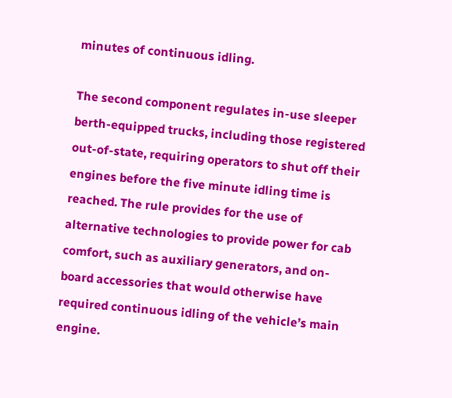minutes of continuous idling.

The second component regulates in-use sleeper berth-equipped trucks, including those registered out-of-state, requiring operators to shut off their engines before the five minute idling time is reached. The rule provides for the use of alternative technologies to provide power for cab comfort, such as auxiliary generators, and on-board accessories that would otherwise have required continuous idling of the vehicle’s main engine.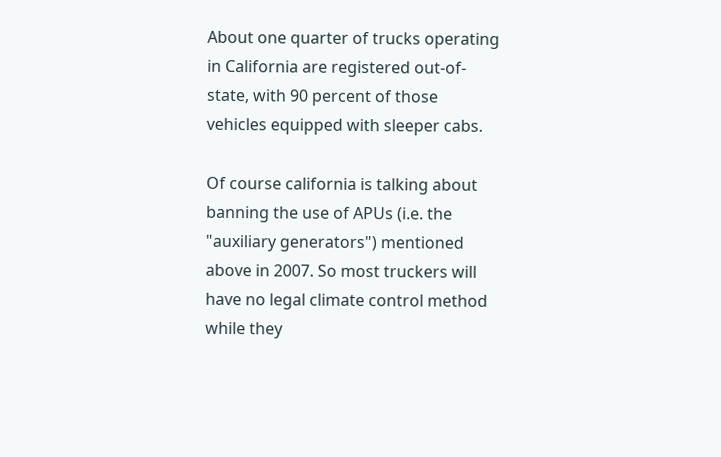About one quarter of trucks operating in California are registered out-of-state, with 90 percent of those vehicles equipped with sleeper cabs.

Of course california is talking about banning the use of APUs (i.e. the "auxiliary generators") mentioned above in 2007. So most truckers will have no legal climate control method while they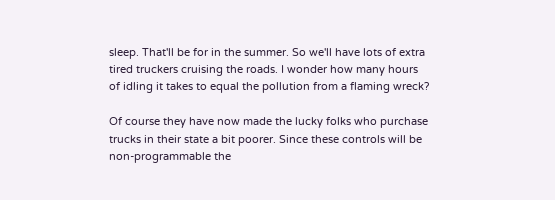sleep. That'll be for in the summer. So we'll have lots of extra tired truckers cruising the roads. I wonder how many hours of idling it takes to equal the pollution from a flaming wreck?

Of course they have now made the lucky folks who purchase trucks in their state a bit poorer. Since these controls will be non-programmable the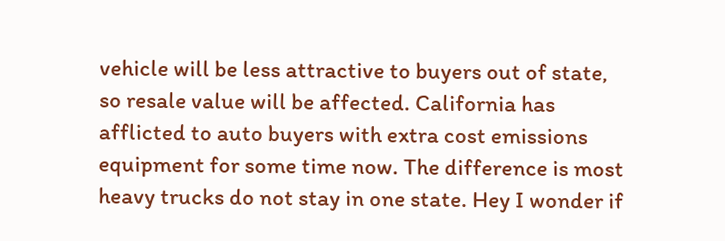vehicle will be less attractive to buyers out of state, so resale value will be affected. California has afflicted to auto buyers with extra cost emissions equipment for some time now. The difference is most heavy trucks do not stay in one state. Hey I wonder if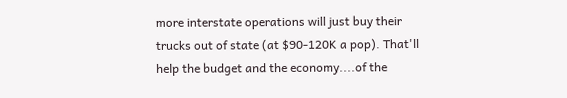more interstate operations will just buy their trucks out of state (at $90-120K a pop). That'll help the budget and the economy....of the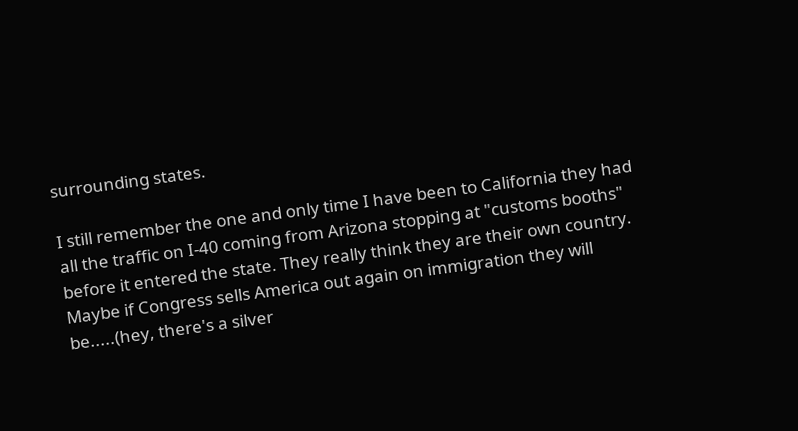surrounding states.

I still remember the one and only time I have been to California they had all the traffic on I-40 coming from Arizona stopping at "customs booths" before it entered the state. They really think they are their own country. Maybe if Congress sells America out again on immigration they will be.....(hey, there's a silver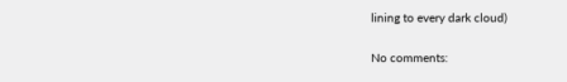lining to every dark cloud)

No comments: